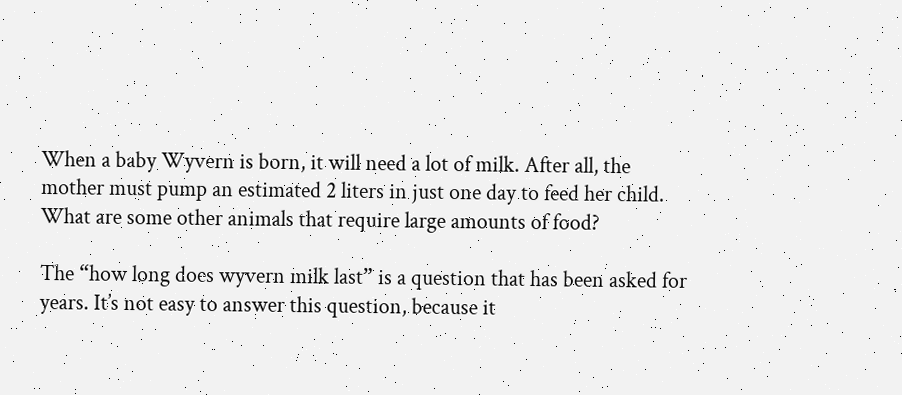When a baby Wyvern is born, it will need a lot of milk. After all, the mother must pump an estimated 2 liters in just one day to feed her child. What are some other animals that require large amounts of food?

The “how long does wyvern milk last” is a question that has been asked for years. It’s not easy to answer this question, because it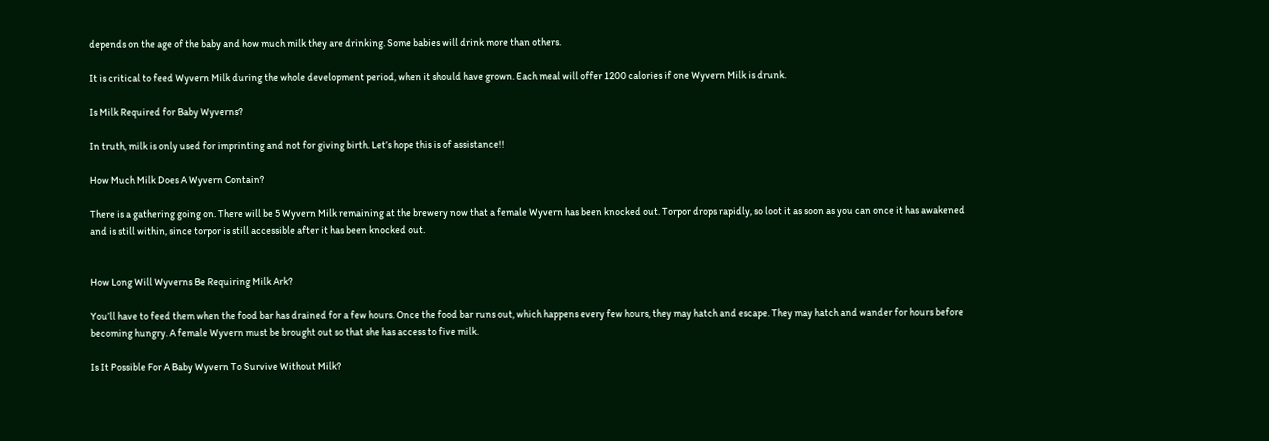depends on the age of the baby and how much milk they are drinking. Some babies will drink more than others.

It is critical to feed Wyvern Milk during the whole development period, when it should have grown. Each meal will offer 1200 calories if one Wyvern Milk is drunk.

Is Milk Required for Baby Wyverns?

In truth, milk is only used for imprinting and not for giving birth. Let’s hope this is of assistance!!

How Much Milk Does A Wyvern Contain?

There is a gathering going on. There will be 5 Wyvern Milk remaining at the brewery now that a female Wyvern has been knocked out. Torpor drops rapidly, so loot it as soon as you can once it has awakened and is still within, since torpor is still accessible after it has been knocked out.


How Long Will Wyverns Be Requiring Milk Ark?

You’ll have to feed them when the food bar has drained for a few hours. Once the food bar runs out, which happens every few hours, they may hatch and escape. They may hatch and wander for hours before becoming hungry. A female Wyvern must be brought out so that she has access to five milk.

Is It Possible For A Baby Wyvern To Survive Without Milk?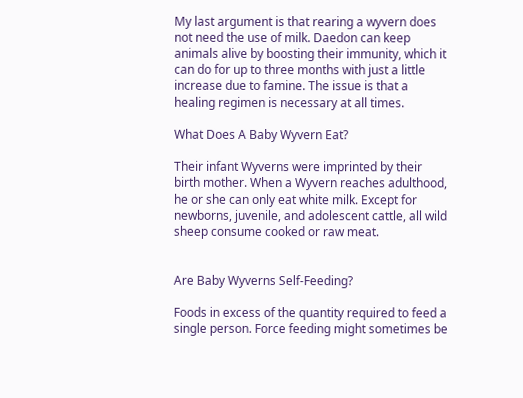My last argument is that rearing a wyvern does not need the use of milk. Daedon can keep animals alive by boosting their immunity, which it can do for up to three months with just a little increase due to famine. The issue is that a healing regimen is necessary at all times.

What Does A Baby Wyvern Eat?

Their infant Wyverns were imprinted by their birth mother. When a Wyvern reaches adulthood, he or she can only eat white milk. Except for newborns, juvenile, and adolescent cattle, all wild sheep consume cooked or raw meat.


Are Baby Wyverns Self-Feeding?

Foods in excess of the quantity required to feed a single person. Force feeding might sometimes be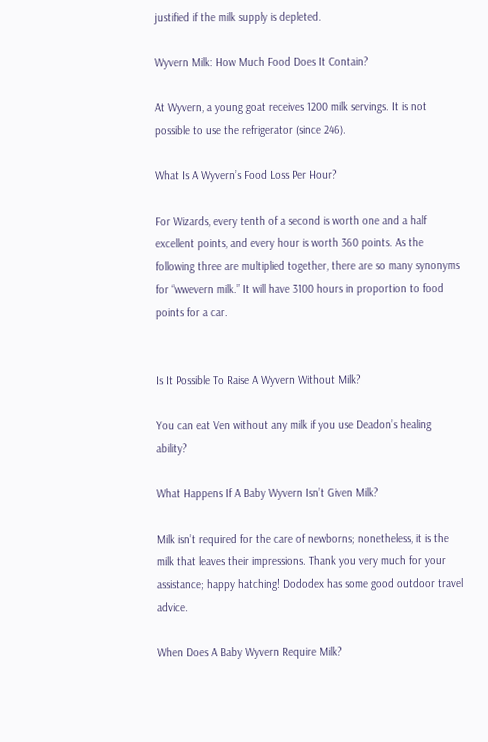justified if the milk supply is depleted.

Wyvern Milk: How Much Food Does It Contain?

At Wyvern, a young goat receives 1200 milk servings. It is not possible to use the refrigerator (since 246).

What Is A Wyvern’s Food Loss Per Hour?

For Wizards, every tenth of a second is worth one and a half excellent points, and every hour is worth 360 points. As the following three are multiplied together, there are so many synonyms for “wwevern milk.” It will have 3100 hours in proportion to food points for a car.


Is It Possible To Raise A Wyvern Without Milk?

You can eat Ven without any milk if you use Deadon’s healing ability?

What Happens If A Baby Wyvern Isn’t Given Milk?

Milk isn’t required for the care of newborns; nonetheless, it is the milk that leaves their impressions. Thank you very much for your assistance; happy hatching! Dododex has some good outdoor travel advice.

When Does A Baby Wyvern Require Milk?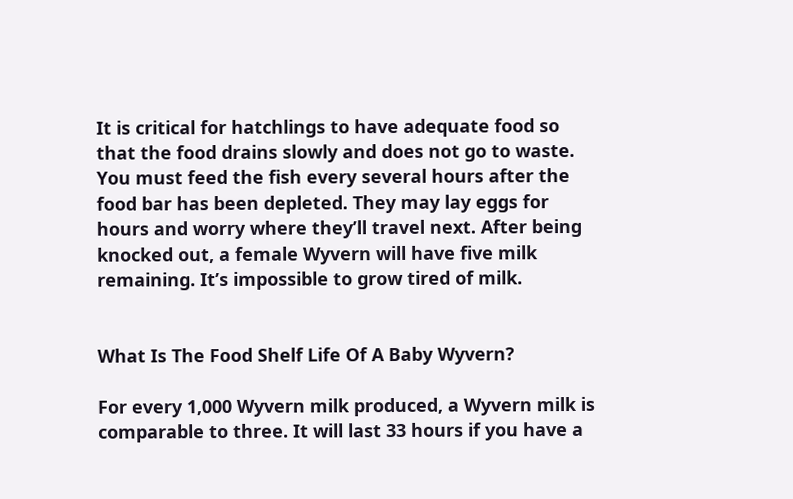It is critical for hatchlings to have adequate food so that the food drains slowly and does not go to waste. You must feed the fish every several hours after the food bar has been depleted. They may lay eggs for hours and worry where they’ll travel next. After being knocked out, a female Wyvern will have five milk remaining. It’s impossible to grow tired of milk.


What Is The Food Shelf Life Of A Baby Wyvern?

For every 1,000 Wyvern milk produced, a Wyvern milk is comparable to three. It will last 33 hours if you have a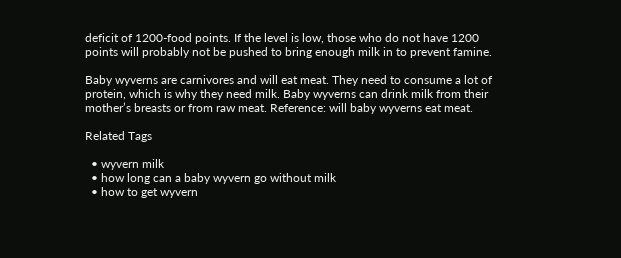deficit of 1200-food points. If the level is low, those who do not have 1200 points will probably not be pushed to bring enough milk in to prevent famine.

Baby wyverns are carnivores and will eat meat. They need to consume a lot of protein, which is why they need milk. Baby wyverns can drink milk from their mother’s breasts or from raw meat. Reference: will baby wyverns eat meat.

Related Tags

  • wyvern milk
  • how long can a baby wyvern go without milk
  • how to get wyvern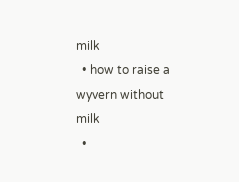milk
  • how to raise a wyvern without milk
  •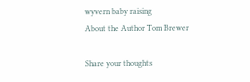wyvern baby raising
About the Author Tom Brewer

Share your thoughts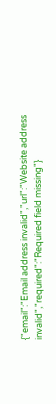{"email":"Email address invalid","url":"Website address invalid","required":"Required field missing"}